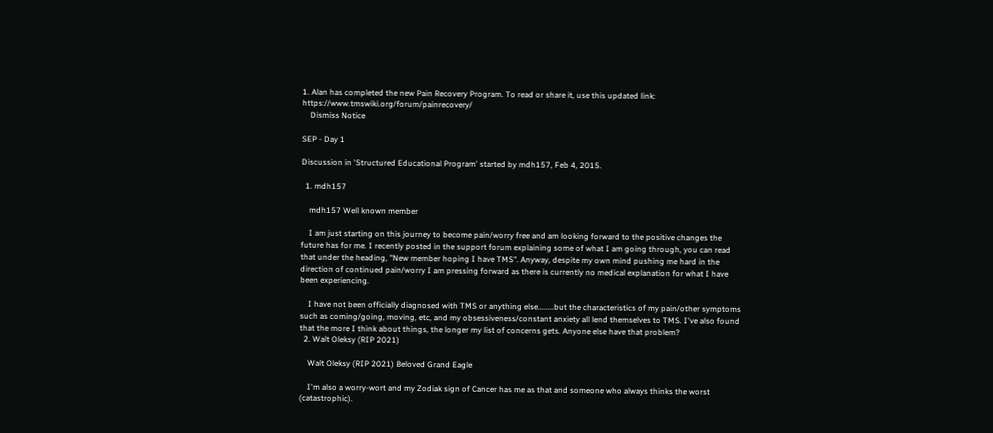1. Alan has completed the new Pain Recovery Program. To read or share it, use this updated link: https://www.tmswiki.org/forum/painrecovery/
    Dismiss Notice

SEP - Day 1

Discussion in 'Structured Educational Program' started by mdh157, Feb 4, 2015.

  1. mdh157

    mdh157 Well known member

    I am just starting on this journey to become pain/worry free and am looking forward to the positive changes the future has for me. I recently posted in the support forum explaining some of what I am going through, you can read that under the heading, "New member hoping I have TMS". Anyway, despite my own mind pushing me hard in the direction of continued pain/worry I am pressing forward as there is currently no medical explanation for what I have been experiencing.

    I have not been officially diagnosed with TMS or anything else........but the characteristics of my pain/other symptoms such as coming/going, moving, etc, and my obsessiveness/constant anxiety all lend themselves to TMS. I've also found that the more I think about things, the longer my list of concerns gets. Anyone else have that problem?
  2. Walt Oleksy (RIP 2021)

    Walt Oleksy (RIP 2021) Beloved Grand Eagle

    I'm also a worry-wort and my Zodiak sign of Cancer has me as that and someone who always thinks the worst (catastrophic).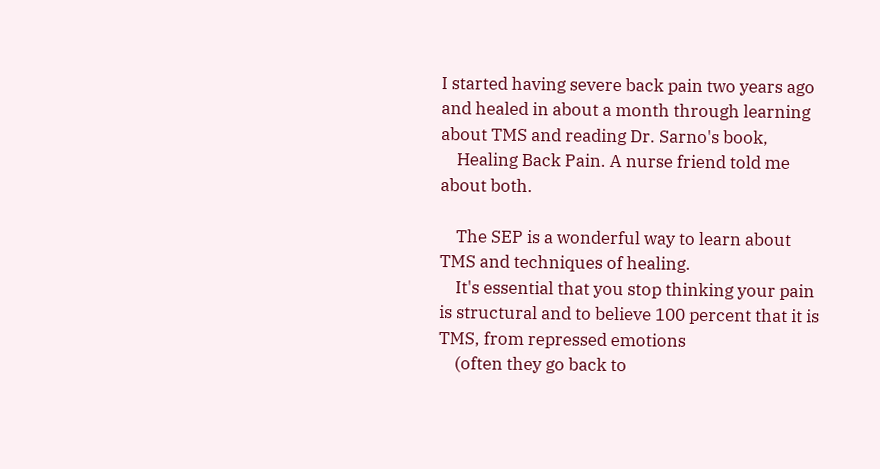I started having severe back pain two years ago and healed in about a month through learning about TMS and reading Dr. Sarno's book,
    Healing Back Pain. A nurse friend told me about both.

    The SEP is a wonderful way to learn about TMS and techniques of healing.
    It's essential that you stop thinking your pain is structural and to believe 100 percent that it is TMS, from repressed emotions
    (often they go back to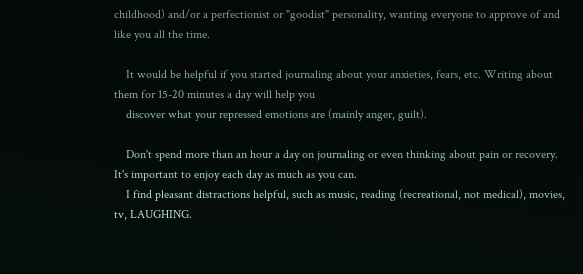childhood) and/or a perfectionist or "goodist" personality, wanting everyone to approve of and like you all the time.

    It would be helpful if you started journaling about your anxieties, fears, etc. Writing about them for 15-20 minutes a day will help you
    discover what your repressed emotions are (mainly anger, guilt).

    Don't spend more than an hour a day on journaling or even thinking about pain or recovery. It's important to enjoy each day as much as you can.
    I find pleasant distractions helpful, such as music, reading (recreational, not medical), movies, tv, LAUGHING.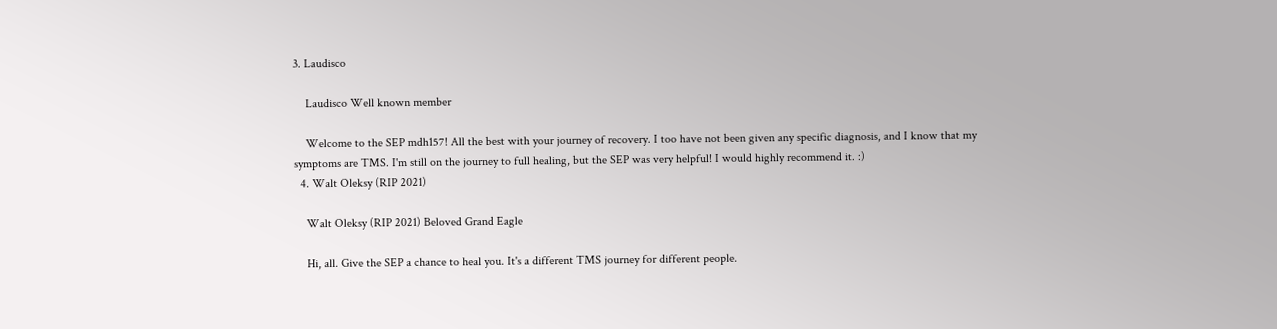3. Laudisco

    Laudisco Well known member

    Welcome to the SEP mdh157! All the best with your journey of recovery. I too have not been given any specific diagnosis, and I know that my symptoms are TMS. I'm still on the journey to full healing, but the SEP was very helpful! I would highly recommend it. :)
  4. Walt Oleksy (RIP 2021)

    Walt Oleksy (RIP 2021) Beloved Grand Eagle

    Hi, all. Give the SEP a chance to heal you. It's a different TMS journey for different people.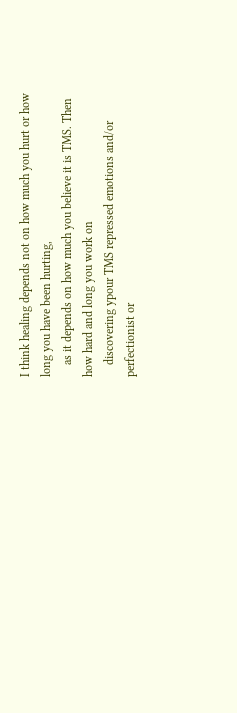I think healing depends not on how much you hurt or how long you have been hurting,
    as it depends on how much you believe it is TMS. Then how hard and long you work on
    discovering ypour TMS repressed emotions and/or perfectionist or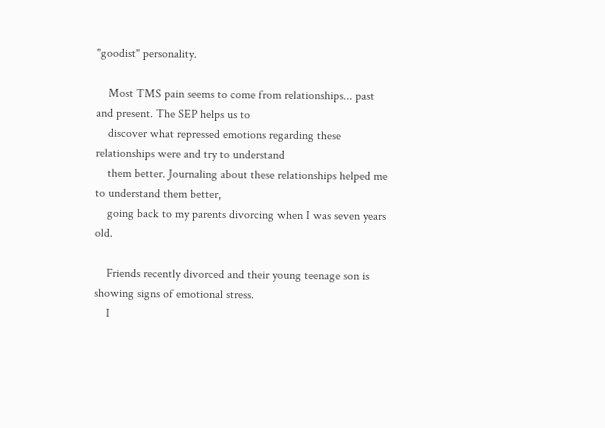"goodist" personality.

    Most TMS pain seems to come from relationships... past and present. The SEP helps us to
    discover what repressed emotions regarding these relationships were and try to understand
    them better. Journaling about these relationships helped me to understand them better,
    going back to my parents divorcing when I was seven years old.

    Friends recently divorced and their young teenage son is showing signs of emotional stress.
    I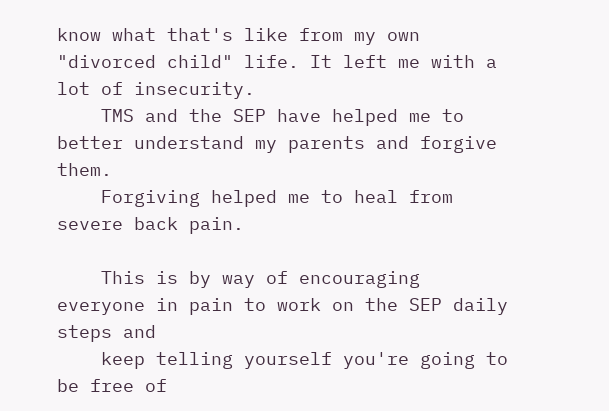know what that's like from my own "divorced child" life. It left me with a lot of insecurity.
    TMS and the SEP have helped me to better understand my parents and forgive them.
    Forgiving helped me to heal from severe back pain.

    This is by way of encouraging everyone in pain to work on the SEP daily steps and
    keep telling yourself you're going to be free of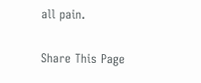all pain.

Share This Page